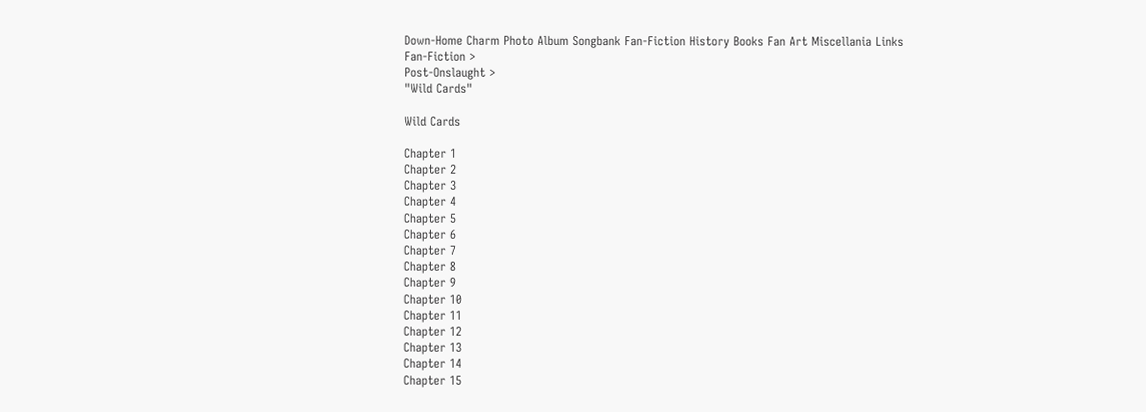Down-Home Charm Photo Album Songbank Fan-Fiction History Books Fan Art Miscellania Links
Fan-Fiction >
Post-Onslaught >
"Wild Cards"

Wild Cards

Chapter 1
Chapter 2
Chapter 3
Chapter 4
Chapter 5
Chapter 6
Chapter 7
Chapter 8
Chapter 9
Chapter 10
Chapter 11
Chapter 12
Chapter 13
Chapter 14
Chapter 15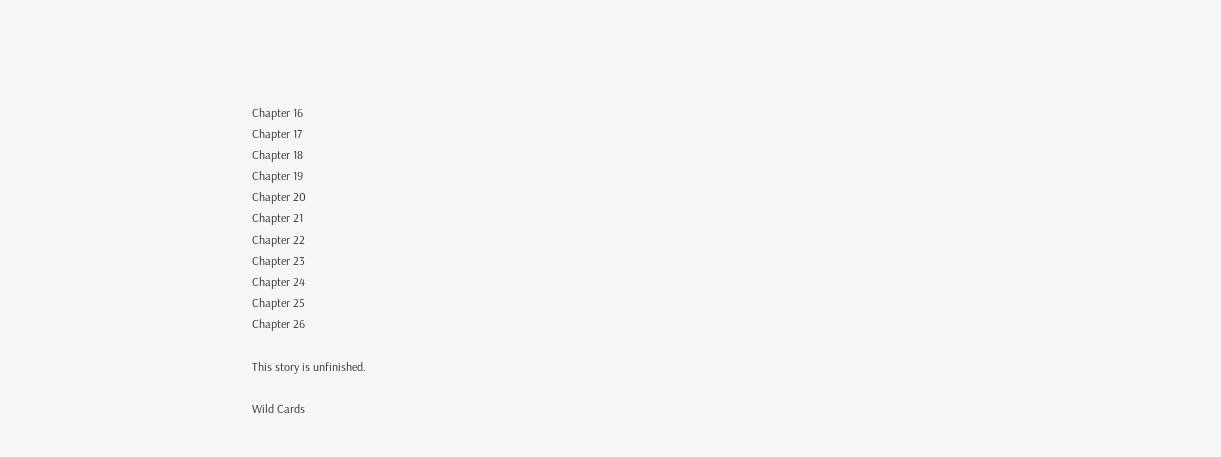Chapter 16
Chapter 17
Chapter 18
Chapter 19
Chapter 20
Chapter 21
Chapter 22
Chapter 23
Chapter 24
Chapter 25
Chapter 26

This story is unfinished.

Wild Cards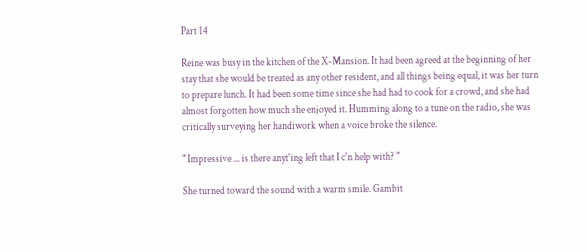Part 14

Reine was busy in the kitchen of the X-Mansion. It had been agreed at the beginning of her stay that she would be treated as any other resident, and all things being equal, it was her turn to prepare lunch. It had been some time since she had had to cook for a crowd, and she had almost forgotten how much she enjoyed it. Humming along to a tune on the radio, she was critically surveying her handiwork when a voice broke the silence.

" Impressive ... is there anyt'ing left that I c'n help with? "

She turned toward the sound with a warm smile. Gambit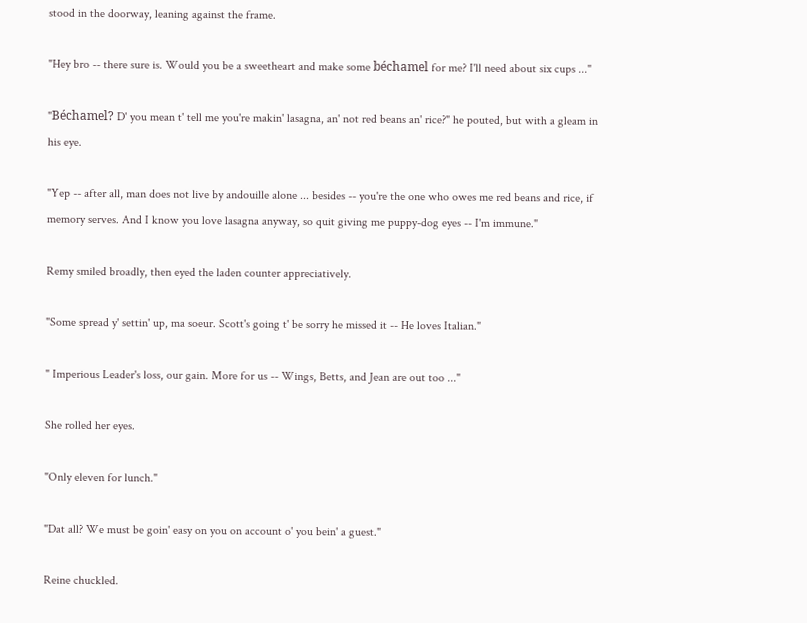stood in the doorway, leaning against the frame.

"Hey bro -- there sure is. Would you be a sweetheart and make some béchamel for me? I'll need about six cups ..."

"Béchamel? D' you mean t' tell me you're makin' lasagna, an' not red beans an' rice?" he pouted, but with a gleam in his eye.

"Yep -- after all, man does not live by andouille alone ... besides -- you're the one who owes me red beans and rice, if memory serves. And I know you love lasagna anyway, so quit giving me puppy-dog eyes -- I'm immune."

Remy smiled broadly, then eyed the laden counter appreciatively.

"Some spread y' settin' up, ma soeur. Scott's going t' be sorry he missed it -- He loves Italian."

" Imperious Leader's loss, our gain. More for us -- Wings, Betts, and Jean are out too ..."

She rolled her eyes.

"Only eleven for lunch."

"Dat all? We must be goin' easy on you on account o' you bein' a guest."

Reine chuckled.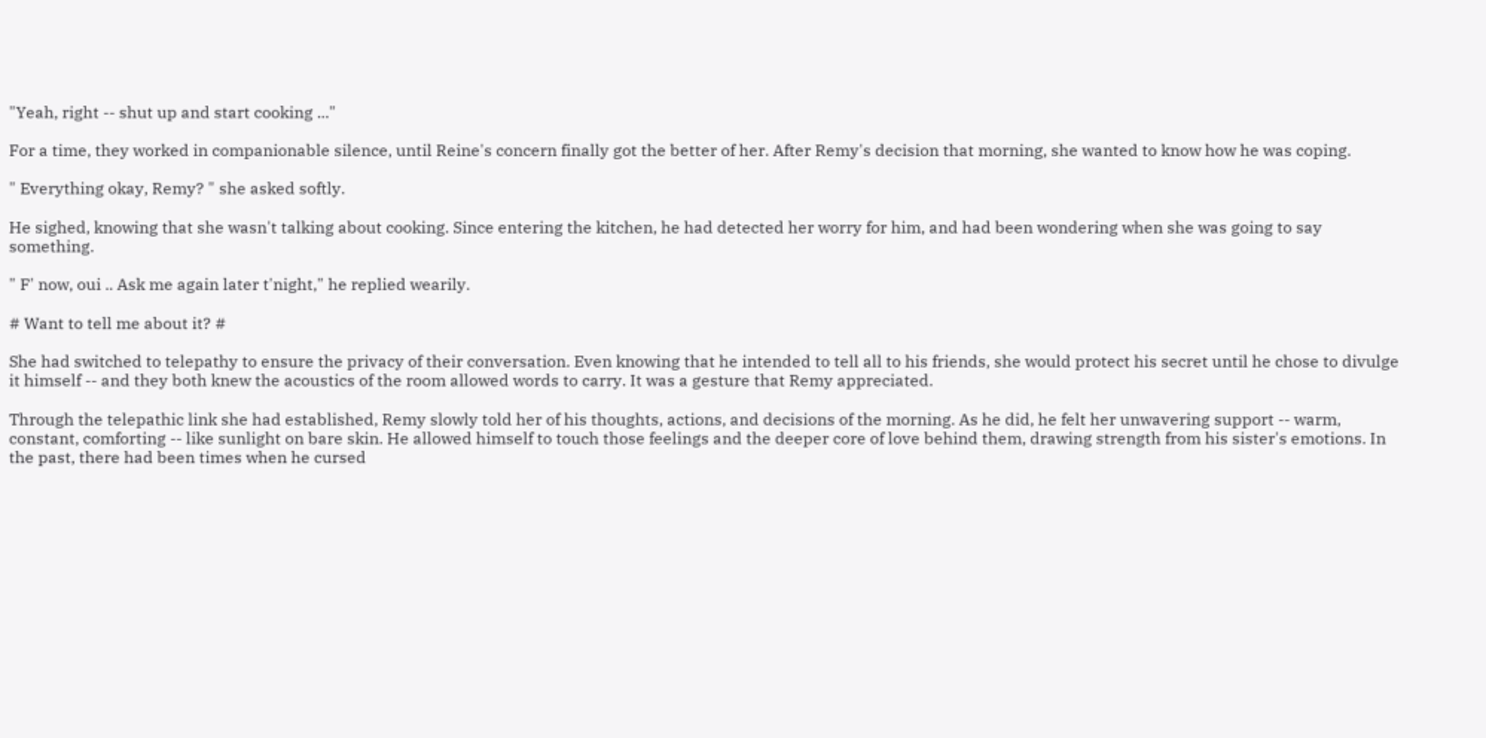"Yeah, right -- shut up and start cooking ..."

For a time, they worked in companionable silence, until Reine's concern finally got the better of her. After Remy's decision that morning, she wanted to know how he was coping.

" Everything okay, Remy? " she asked softly.

He sighed, knowing that she wasn't talking about cooking. Since entering the kitchen, he had detected her worry for him, and had been wondering when she was going to say something.

" F' now, oui .. Ask me again later t'night," he replied wearily.

# Want to tell me about it? #

She had switched to telepathy to ensure the privacy of their conversation. Even knowing that he intended to tell all to his friends, she would protect his secret until he chose to divulge it himself -- and they both knew the acoustics of the room allowed words to carry. It was a gesture that Remy appreciated.

Through the telepathic link she had established, Remy slowly told her of his thoughts, actions, and decisions of the morning. As he did, he felt her unwavering support -- warm, constant, comforting -- like sunlight on bare skin. He allowed himself to touch those feelings and the deeper core of love behind them, drawing strength from his sister's emotions. In the past, there had been times when he cursed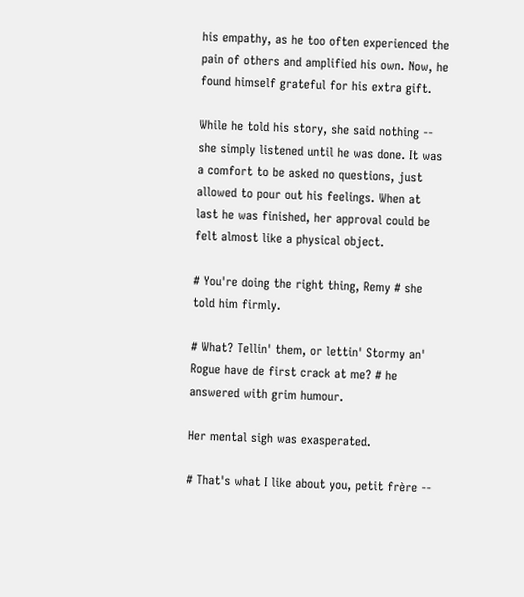his empathy, as he too often experienced the pain of others and amplified his own. Now, he found himself grateful for his extra gift.

While he told his story, she said nothing -- she simply listened until he was done. It was a comfort to be asked no questions, just allowed to pour out his feelings. When at last he was finished, her approval could be felt almost like a physical object.

# You're doing the right thing, Remy # she told him firmly.

# What? Tellin' them, or lettin' Stormy an' Rogue have de first crack at me? # he answered with grim humour.

Her mental sigh was exasperated.

# That's what I like about you, petit frère --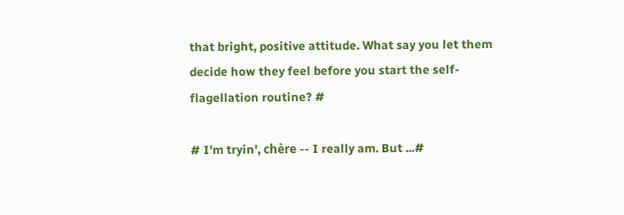that bright, positive attitude. What say you let them decide how they feel before you start the self-flagellation routine? #

# I'm tryin', chère -- I really am. But ...#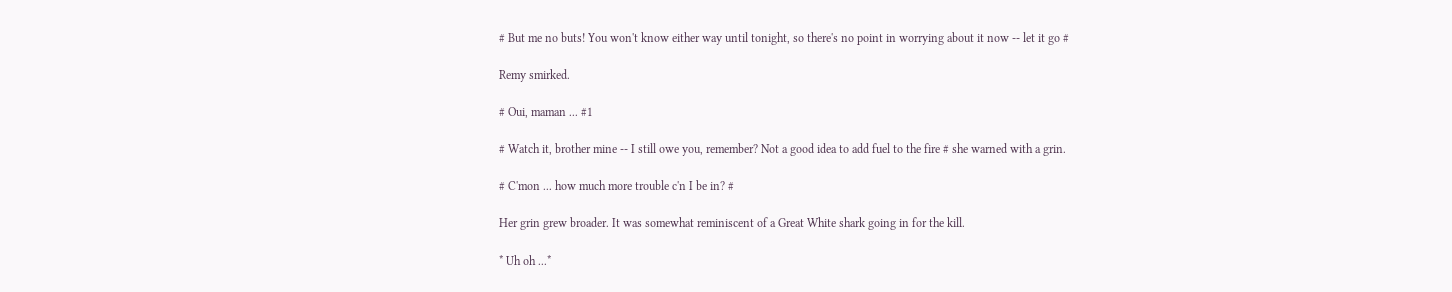# But me no buts! You won't know either way until tonight, so there's no point in worrying about it now -- let it go #

Remy smirked.

# Oui, maman ... #1

# Watch it, brother mine -- I still owe you, remember? Not a good idea to add fuel to the fire # she warned with a grin.

# C'mon ... how much more trouble c'n I be in? #

Her grin grew broader. It was somewhat reminiscent of a Great White shark going in for the kill.

* Uh oh ...*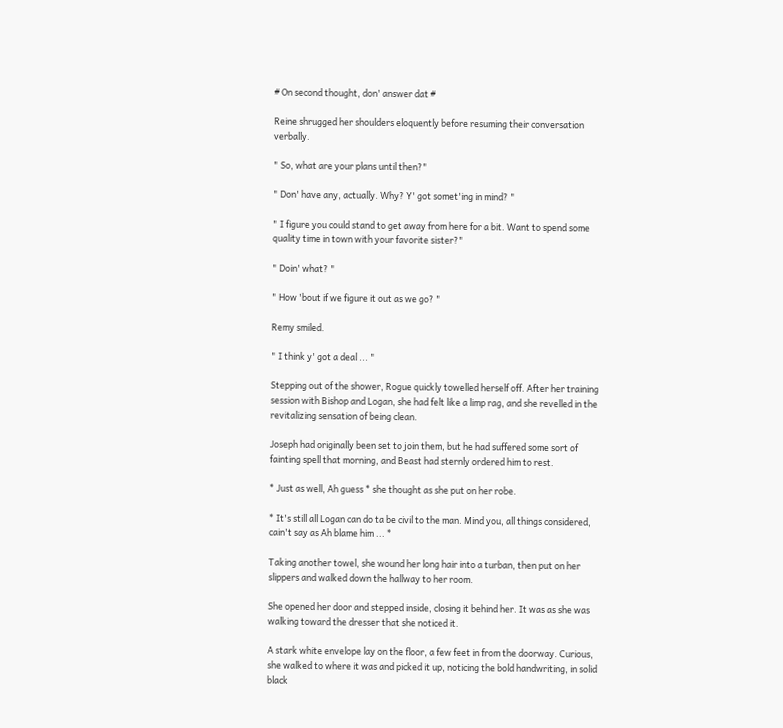# On second thought, don' answer dat #

Reine shrugged her shoulders eloquently before resuming their conversation verbally.

" So, what are your plans until then?"

" Don' have any, actually. Why? Y' got somet'ing in mind? "

" I figure you could stand to get away from here for a bit. Want to spend some quality time in town with your favorite sister?"

" Doin' what? "

" How 'bout if we figure it out as we go? "

Remy smiled.

" I think y' got a deal ... "

Stepping out of the shower, Rogue quickly towelled herself off. After her training session with Bishop and Logan, she had felt like a limp rag, and she revelled in the revitalizing sensation of being clean.

Joseph had originally been set to join them, but he had suffered some sort of fainting spell that morning, and Beast had sternly ordered him to rest.

* Just as well, Ah guess * she thought as she put on her robe.

* It's still all Logan can do ta be civil to the man. Mind you, all things considered, cain't say as Ah blame him ... *

Taking another towel, she wound her long hair into a turban, then put on her slippers and walked down the hallway to her room.

She opened her door and stepped inside, closing it behind her. It was as she was walking toward the dresser that she noticed it.

A stark white envelope lay on the floor, a few feet in from the doorway. Curious, she walked to where it was and picked it up, noticing the bold handwriting, in solid black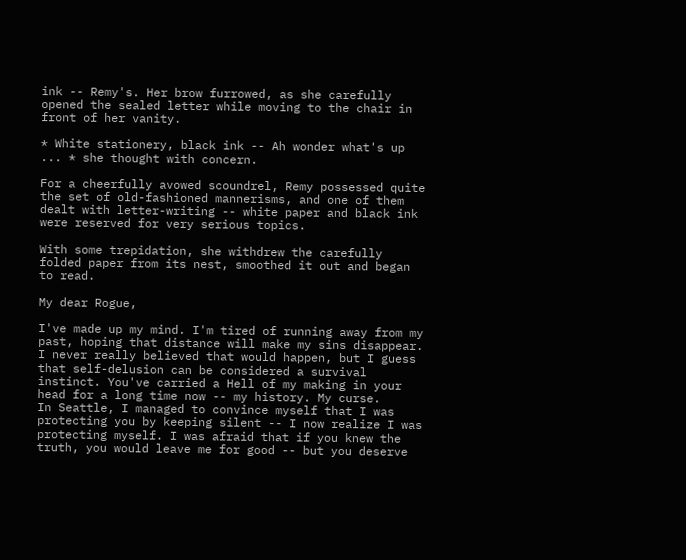ink -- Remy's. Her brow furrowed, as she carefully opened the sealed letter while moving to the chair in front of her vanity.

* White stationery, black ink -- Ah wonder what's up ... * she thought with concern.

For a cheerfully avowed scoundrel, Remy possessed quite the set of old-fashioned mannerisms, and one of them dealt with letter-writing -- white paper and black ink were reserved for very serious topics.

With some trepidation, she withdrew the carefully folded paper from its nest, smoothed it out and began to read.

My dear Rogue,

I've made up my mind. I'm tired of running away from my past, hoping that distance will make my sins disappear. I never really believed that would happen, but I guess that self-delusion can be considered a survival instinct. You've carried a Hell of my making in your head for a long time now -- my history. My curse.
In Seattle, I managed to convince myself that I was protecting you by keeping silent -- I now realize I was protecting myself. I was afraid that if you knew the truth, you would leave me for good -- but you deserve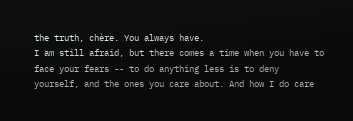the truth, chère. You always have.
I am still afraid, but there comes a time when you have to face your fears -- to do anything less is to deny yourself, and the ones you care about. And how I do care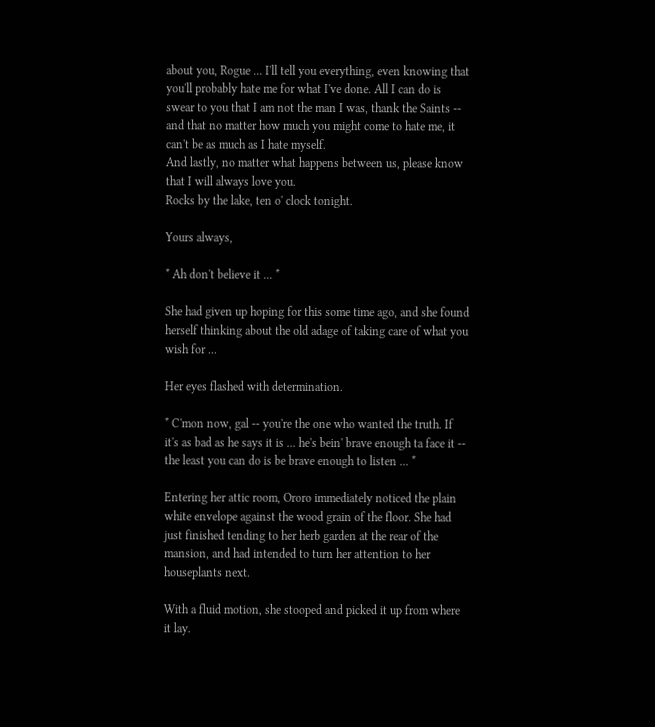about you, Rogue ... I'll tell you everything, even knowing that you'll probably hate me for what I've done. All I can do is swear to you that I am not the man I was, thank the Saints -- and that no matter how much you might come to hate me, it can't be as much as I hate myself.
And lastly, no matter what happens between us, please know that I will always love you.
Rocks by the lake, ten o' clock tonight.

Yours always,

* Ah don't believe it ... *

She had given up hoping for this some time ago, and she found herself thinking about the old adage of taking care of what you wish for ...

Her eyes flashed with determination.

* C'mon now, gal -- you're the one who wanted the truth. If it's as bad as he says it is ... he's bein' brave enough ta face it -- the least you can do is be brave enough to listen ... *

Entering her attic room, Ororo immediately noticed the plain white envelope against the wood grain of the floor. She had just finished tending to her herb garden at the rear of the mansion, and had intended to turn her attention to her houseplants next.

With a fluid motion, she stooped and picked it up from where it lay.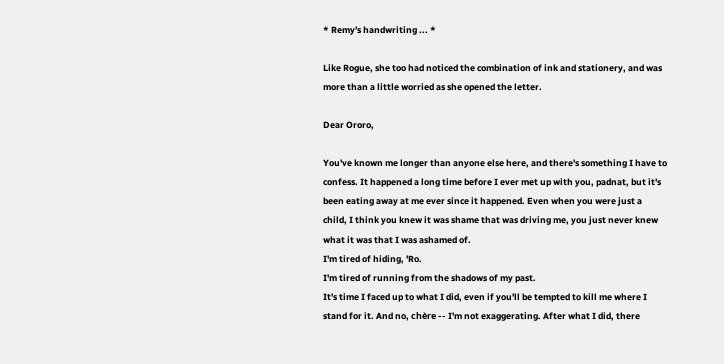* Remy's handwriting ... *

Like Rogue, she too had noticed the combination of ink and stationery, and was more than a little worried as she opened the letter.

Dear Ororo,

You've known me longer than anyone else here, and there's something I have to confess. It happened a long time before I ever met up with you, padnat, but it's been eating away at me ever since it happened. Even when you were just a child, I think you knew it was shame that was driving me, you just never knew what it was that I was ashamed of.
I'm tired of hiding, 'Ro.
I'm tired of running from the shadows of my past.
It's time I faced up to what I did, even if you'll be tempted to kill me where I stand for it. And no, chère -- I'm not exaggerating. After what I did, there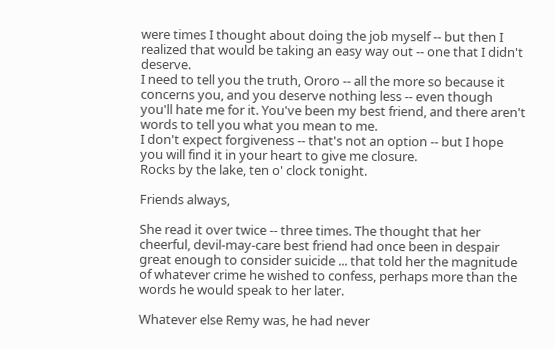were times I thought about doing the job myself -- but then I realized that would be taking an easy way out -- one that I didn't deserve.
I need to tell you the truth, Ororo -- all the more so because it concerns you, and you deserve nothing less -- even though you'll hate me for it. You've been my best friend, and there aren't words to tell you what you mean to me.
I don't expect forgiveness -- that's not an option -- but I hope you will find it in your heart to give me closure.
Rocks by the lake, ten o' clock tonight.

Friends always,

She read it over twice -- three times. The thought that her cheerful, devil-may-care best friend had once been in despair great enough to consider suicide ... that told her the magnitude of whatever crime he wished to confess, perhaps more than the words he would speak to her later.

Whatever else Remy was, he had never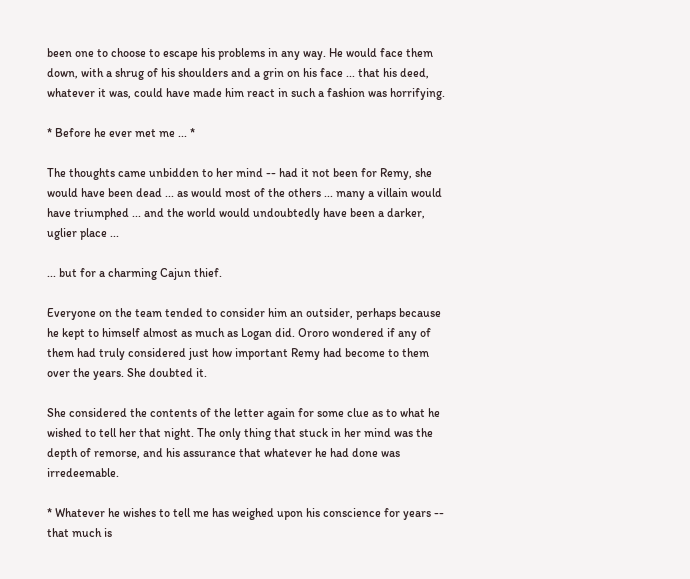been one to choose to escape his problems in any way. He would face them down, with a shrug of his shoulders and a grin on his face ... that his deed, whatever it was, could have made him react in such a fashion was horrifying.

* Before he ever met me ... *

The thoughts came unbidden to her mind -- had it not been for Remy, she would have been dead ... as would most of the others ... many a villain would have triumphed ... and the world would undoubtedly have been a darker, uglier place ...

... but for a charming Cajun thief.

Everyone on the team tended to consider him an outsider, perhaps because he kept to himself almost as much as Logan did. Ororo wondered if any of them had truly considered just how important Remy had become to them over the years. She doubted it.

She considered the contents of the letter again for some clue as to what he wished to tell her that night. The only thing that stuck in her mind was the depth of remorse, and his assurance that whatever he had done was irredeemable.

* Whatever he wishes to tell me has weighed upon his conscience for years -- that much is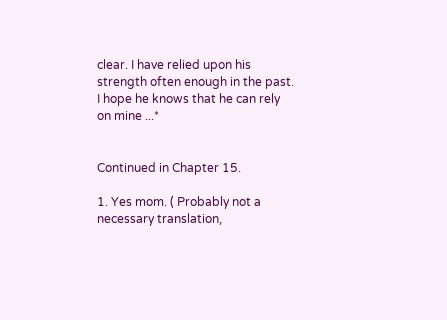clear. I have relied upon his strength often enough in the past. I hope he knows that he can rely on mine ...*


Continued in Chapter 15.

1. Yes mom. ( Probably not a necessary translation,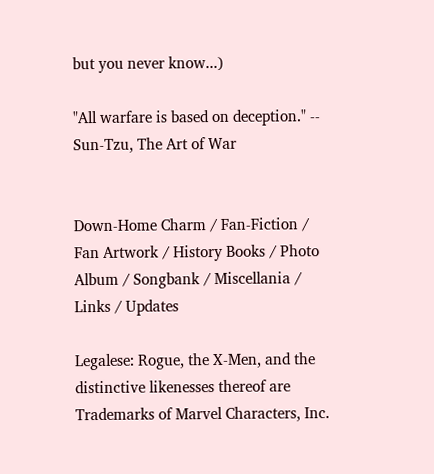but you never know...)

"All warfare is based on deception." -- Sun-Tzu, The Art of War


Down-Home Charm / Fan-Fiction / Fan Artwork / History Books / Photo Album / Songbank / Miscellania / Links / Updates

Legalese: Rogue, the X-Men, and the distinctive likenesses thereof are Trademarks of Marvel Characters, Inc.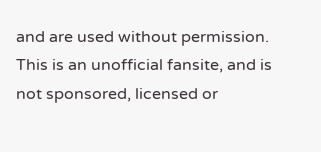and are used without permission. This is an unofficial fansite, and is not sponsored, licensed or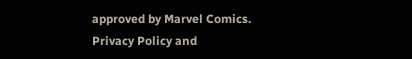approved by Marvel Comics.
Privacy Policy and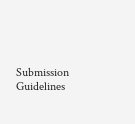Submission Guidelines